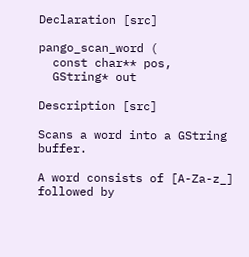Declaration [src]

pango_scan_word (
  const char** pos,
  GString* out

Description [src]

Scans a word into a GString buffer.

A word consists of [A-Za-z_] followed by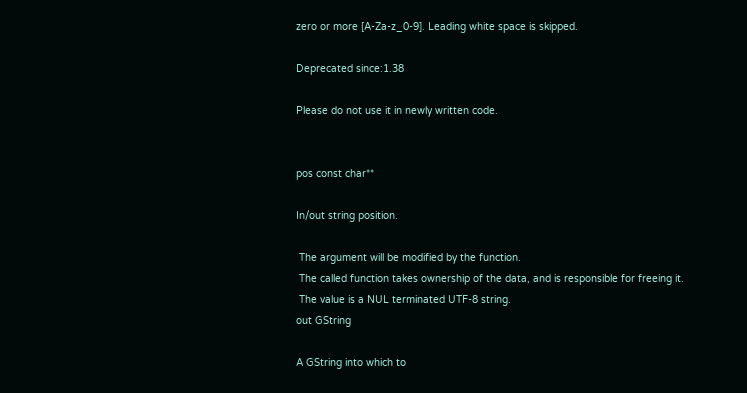zero or more [A-Za-z_0-9]. Leading white space is skipped.

Deprecated since:1.38

Please do not use it in newly written code.


pos const char**

In/out string position.

 The argument will be modified by the function.
 The called function takes ownership of the data, and is responsible for freeing it.
 The value is a NUL terminated UTF-8 string.
out GString

A GString into which to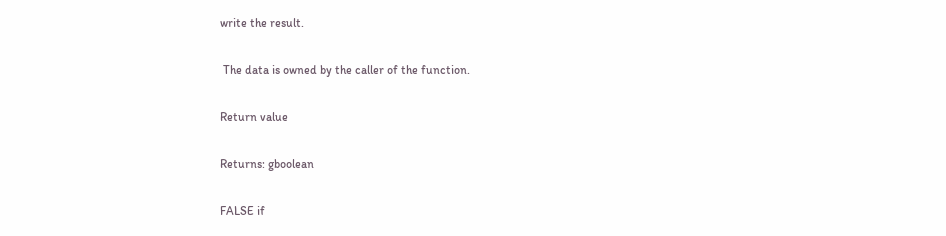write the result.

 The data is owned by the caller of the function.

Return value

Returns: gboolean

FALSE if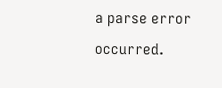a parse error occurred.